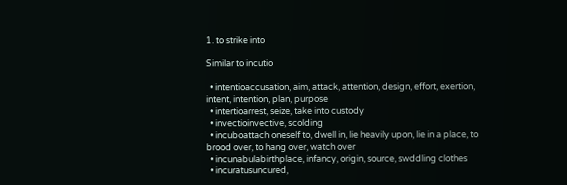1. to strike into

Similar to incutio

  • intentioaccusation, aim, attack, attention, design, effort, exertion, intent, intention, plan, purpose
  • intertioarrest, seize, take into custody
  • invectioinvective, scolding
  • incuboattach oneself to, dwell in, lie heavily upon, lie in a place, to brood over, to hang over, watch over
  • incunabulabirthplace, infancy, origin, source, swddling clothes
  • incuratusuncured,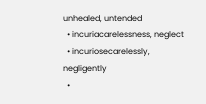unhealed, untended
  • incuriacarelessness, neglect
  • incuriosecarelessly, negligently
  •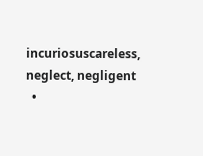incuriosuscareless, neglect, negligent
  •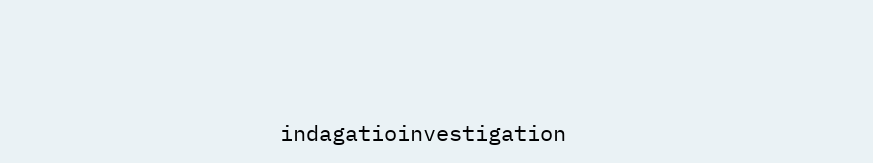indagatioinvestigation